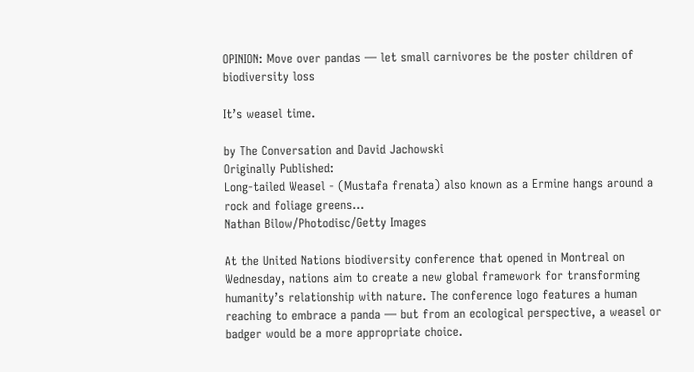OPINION: Move over pandas — let small carnivores be the poster children of biodiversity loss

It’s weasel time.

by The Conversation and David Jachowski
Originally Published:
Long-tailed Weasel - (Mustafa frenata) also known as a Ermine hangs around a rock and foliage greens...
Nathan Bilow/Photodisc/Getty Images

At the United Nations biodiversity conference that opened in Montreal on Wednesday, nations aim to create a new global framework for transforming humanity’s relationship with nature. The conference logo features a human reaching to embrace a panda — but from an ecological perspective, a weasel or badger would be a more appropriate choice.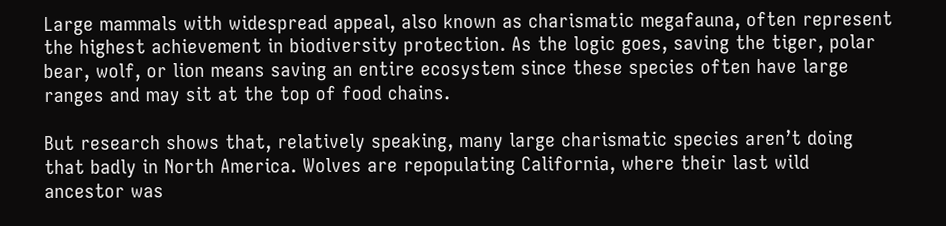Large mammals with widespread appeal, also known as charismatic megafauna, often represent the highest achievement in biodiversity protection. As the logic goes, saving the tiger, polar bear, wolf, or lion means saving an entire ecosystem since these species often have large ranges and may sit at the top of food chains.

But research shows that, relatively speaking, many large charismatic species aren’t doing that badly in North America. Wolves are repopulating California, where their last wild ancestor was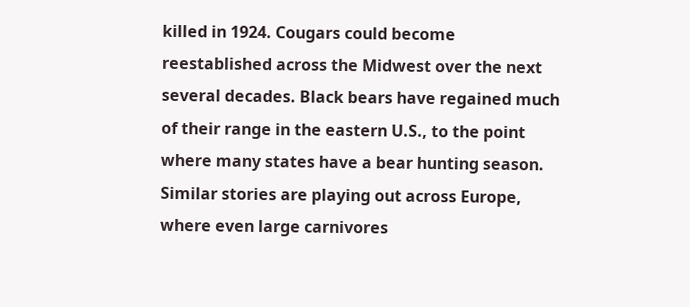killed in 1924. Cougars could become reestablished across the Midwest over the next several decades. Black bears have regained much of their range in the eastern U.S., to the point where many states have a bear hunting season. Similar stories are playing out across Europe, where even large carnivores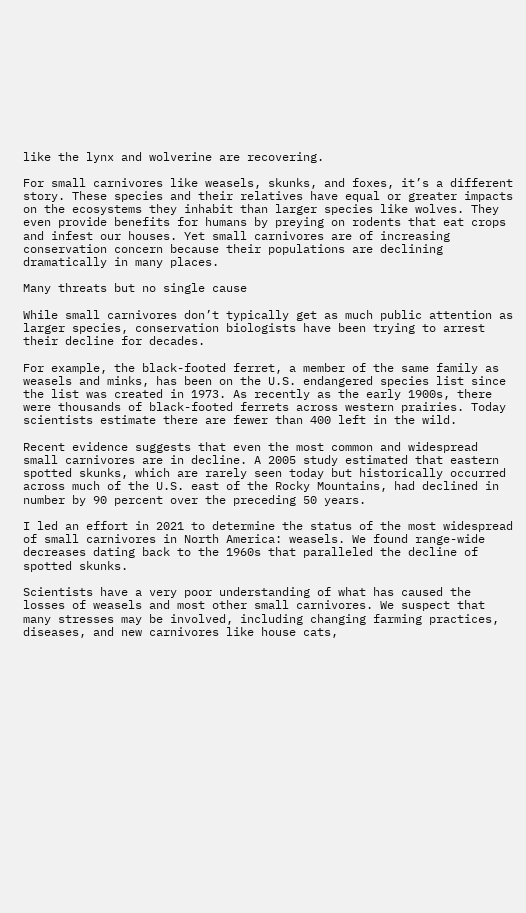like the lynx and wolverine are recovering.

For small carnivores like weasels, skunks, and foxes, it’s a different story. These species and their relatives have equal or greater impacts on the ecosystems they inhabit than larger species like wolves. They even provide benefits for humans by preying on rodents that eat crops and infest our houses. Yet small carnivores are of increasing conservation concern because their populations are declining dramatically in many places.

Many threats but no single cause

While small carnivores don’t typically get as much public attention as larger species, conservation biologists have been trying to arrest their decline for decades.

For example, the black-footed ferret, a member of the same family as weasels and minks, has been on the U.S. endangered species list since the list was created in 1973. As recently as the early 1900s, there were thousands of black-footed ferrets across western prairies. Today scientists estimate there are fewer than 400 left in the wild.

Recent evidence suggests that even the most common and widespread small carnivores are in decline. A 2005 study estimated that eastern spotted skunks, which are rarely seen today but historically occurred across much of the U.S. east of the Rocky Mountains, had declined in number by 90 percent over the preceding 50 years.

I led an effort in 2021 to determine the status of the most widespread of small carnivores in North America: weasels. We found range-wide decreases dating back to the 1960s that paralleled the decline of spotted skunks.

Scientists have a very poor understanding of what has caused the losses of weasels and most other small carnivores. We suspect that many stresses may be involved, including changing farming practices, diseases, and new carnivores like house cats,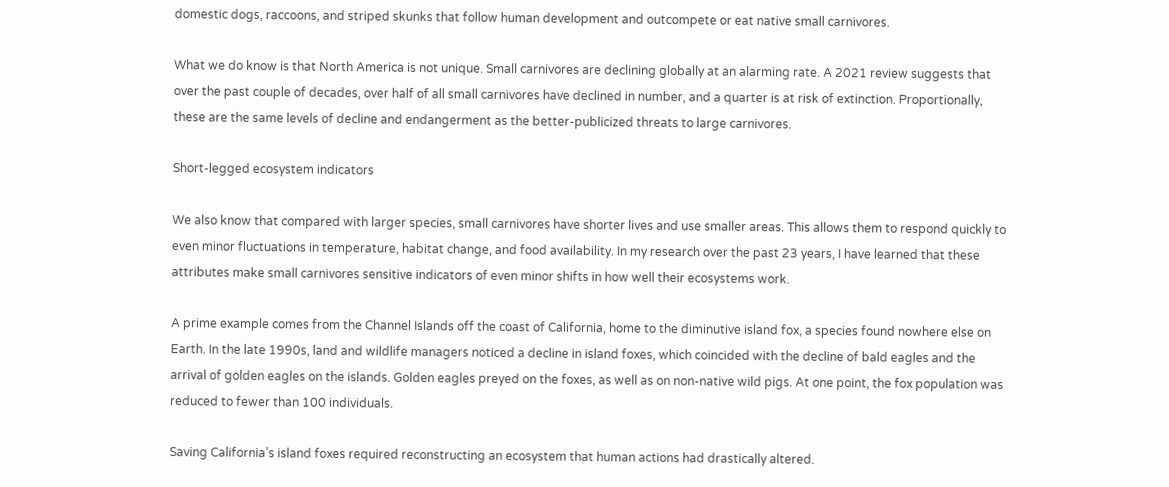domestic dogs, raccoons, and striped skunks that follow human development and outcompete or eat native small carnivores.

What we do know is that North America is not unique. Small carnivores are declining globally at an alarming rate. A 2021 review suggests that over the past couple of decades, over half of all small carnivores have declined in number, and a quarter is at risk of extinction. Proportionally, these are the same levels of decline and endangerment as the better-publicized threats to large carnivores.

Short-legged ecosystem indicators

We also know that compared with larger species, small carnivores have shorter lives and use smaller areas. This allows them to respond quickly to even minor fluctuations in temperature, habitat change, and food availability. In my research over the past 23 years, I have learned that these attributes make small carnivores sensitive indicators of even minor shifts in how well their ecosystems work.

A prime example comes from the Channel Islands off the coast of California, home to the diminutive island fox, a species found nowhere else on Earth. In the late 1990s, land and wildlife managers noticed a decline in island foxes, which coincided with the decline of bald eagles and the arrival of golden eagles on the islands. Golden eagles preyed on the foxes, as well as on non-native wild pigs. At one point, the fox population was reduced to fewer than 100 individuals.

Saving California’s island foxes required reconstructing an ecosystem that human actions had drastically altered.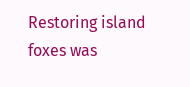Restoring island foxes was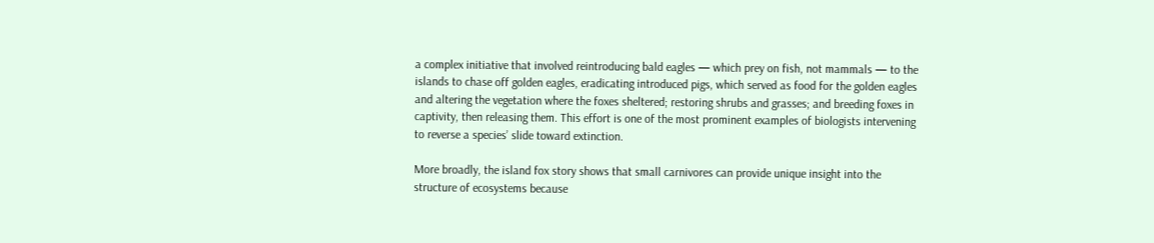a complex initiative that involved reintroducing bald eagles — which prey on fish, not mammals — to the islands to chase off golden eagles, eradicating introduced pigs, which served as food for the golden eagles and altering the vegetation where the foxes sheltered; restoring shrubs and grasses; and breeding foxes in captivity, then releasing them. This effort is one of the most prominent examples of biologists intervening to reverse a species’ slide toward extinction.

More broadly, the island fox story shows that small carnivores can provide unique insight into the structure of ecosystems because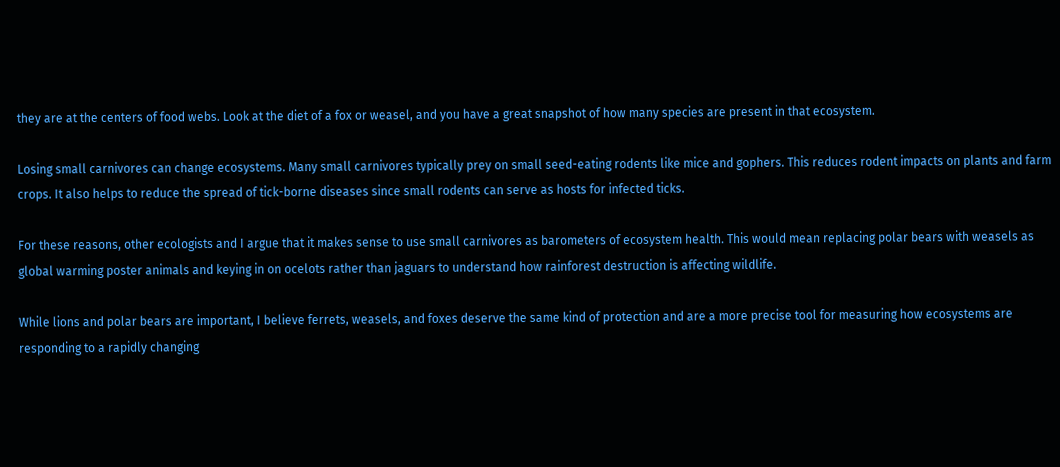they are at the centers of food webs. Look at the diet of a fox or weasel, and you have a great snapshot of how many species are present in that ecosystem.

Losing small carnivores can change ecosystems. Many small carnivores typically prey on small seed-eating rodents like mice and gophers. This reduces rodent impacts on plants and farm crops. It also helps to reduce the spread of tick-borne diseases since small rodents can serve as hosts for infected ticks.

For these reasons, other ecologists and I argue that it makes sense to use small carnivores as barometers of ecosystem health. This would mean replacing polar bears with weasels as global warming poster animals and keying in on ocelots rather than jaguars to understand how rainforest destruction is affecting wildlife.

While lions and polar bears are important, I believe ferrets, weasels, and foxes deserve the same kind of protection and are a more precise tool for measuring how ecosystems are responding to a rapidly changing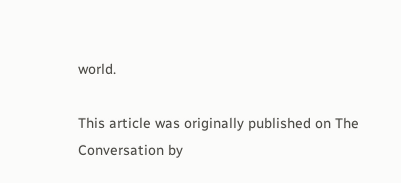world.

This article was originally published on The Conversation by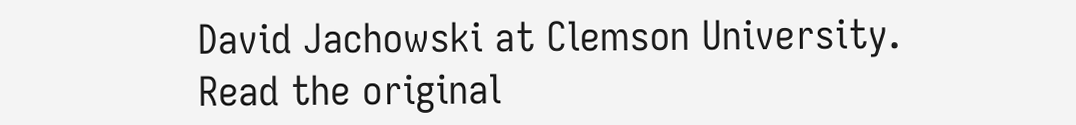David Jachowski at Clemson University. Read the original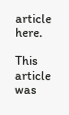article here.

This article was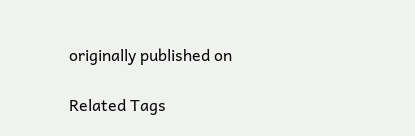originally published on

Related Tags